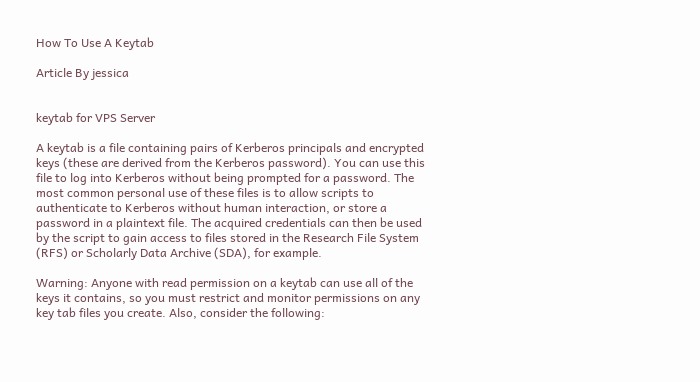How To Use A Keytab

Article By jessica


keytab for VPS Server

A keytab is a file containing pairs of Kerberos principals and encrypted keys (these are derived from the Kerberos password). You can use this file to log into Kerberos without being prompted for a password. The most common personal use of these files is to allow scripts to authenticate to Kerberos without human interaction, or store a password in a plaintext file. The acquired credentials can then be used by the script to gain access to files stored in the Research File System (RFS) or Scholarly Data Archive (SDA), for example.

Warning: Anyone with read permission on a keytab can use all of the keys it contains, so you must restrict and monitor permissions on any key tab files you create. Also, consider the following: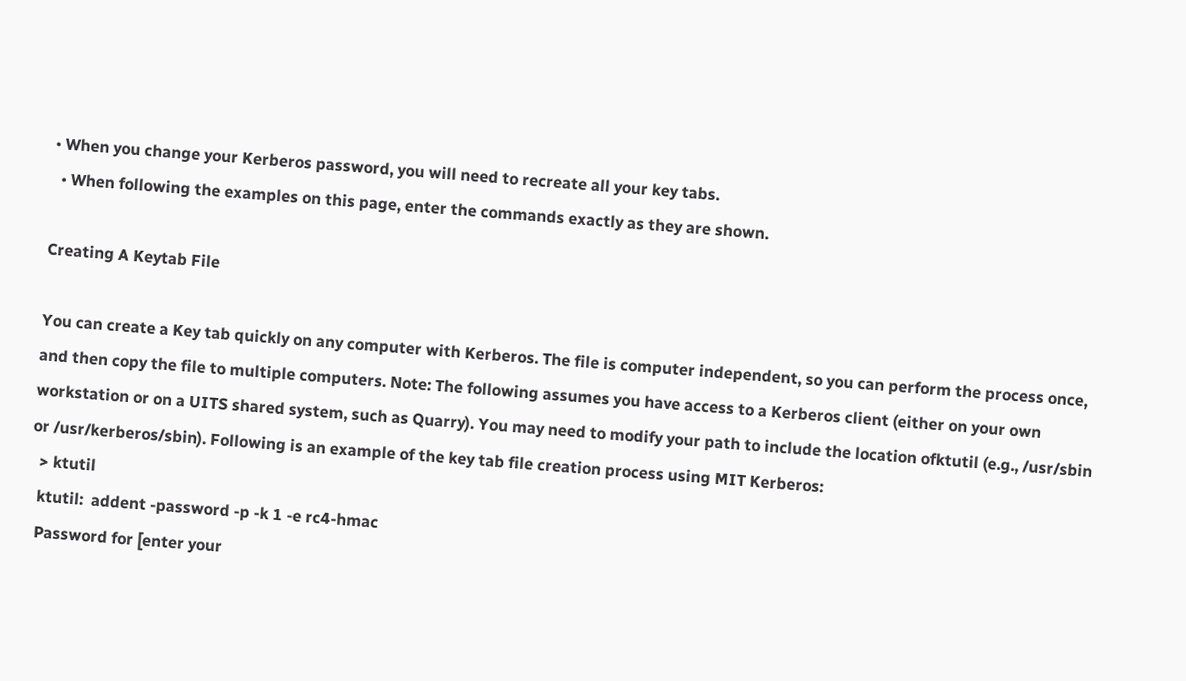• When you change your Kerberos password, you will need to recreate all your key tabs.
  • When following the examples on this page, enter the commands exactly as they are shown.

Creating A Keytab File

You can create a Key tab quickly on any computer with Kerberos. The file is computer independent, so you can perform the process once, and then copy the file to multiple computers. Note: The following assumes you have access to a Kerberos client (either on your own workstation or on a UITS shared system, such as Quarry). You may need to modify your path to include the location ofktutil (e.g., /usr/sbin or /usr/kerberos/sbin). Following is an example of the key tab file creation process using MIT Kerberos:
  > ktutil
  ktutil:  addent -password -p -k 1 -e rc4-hmac
  Password for [enter your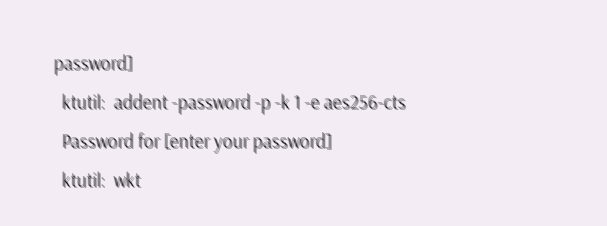password]
  ktutil:  addent -password -p -k 1 -e aes256-cts
  Password for [enter your password]
  ktutil:  wkt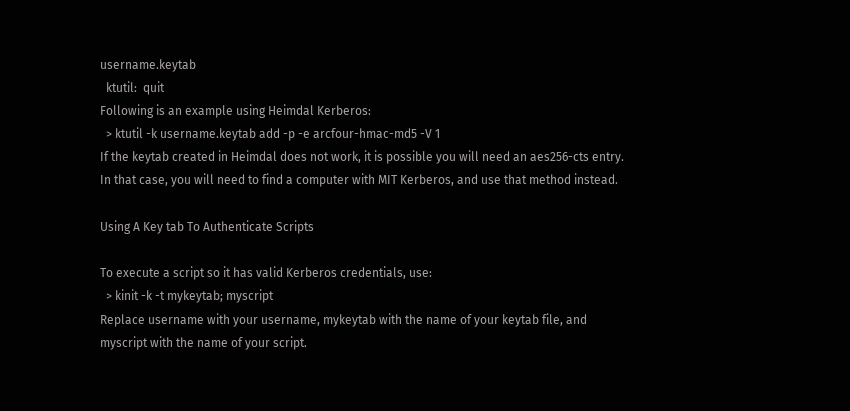username.keytab
  ktutil:  quit
Following is an example using Heimdal Kerberos:
  > ktutil -k username.keytab add -p -e arcfour-hmac-md5 -V 1
If the keytab created in Heimdal does not work, it is possible you will need an aes256-cts entry. In that case, you will need to find a computer with MIT Kerberos, and use that method instead.

Using A Key tab To Authenticate Scripts

To execute a script so it has valid Kerberos credentials, use:
  > kinit -k -t mykeytab; myscript
Replace username with your username, mykeytab with the name of your keytab file, and myscript with the name of your script.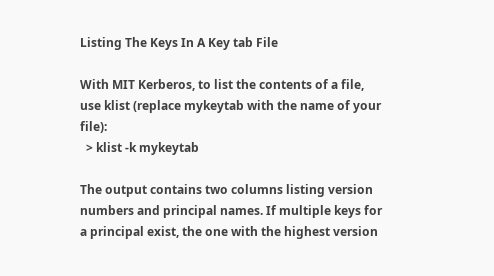Listing The Keys In A Key tab File

With MIT Kerberos, to list the contents of a file, use klist (replace mykeytab with the name of your file):
  > klist -k mykeytab

The output contains two columns listing version numbers and principal names. If multiple keys for a principal exist, the one with the highest version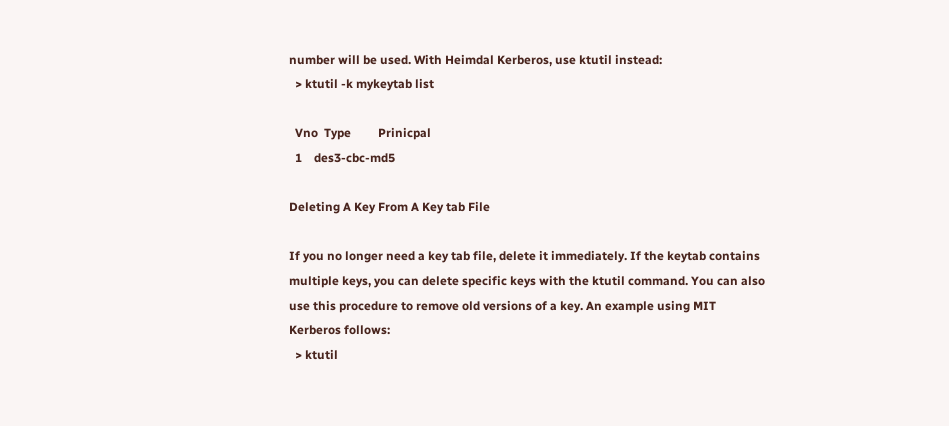number will be used. With Heimdal Kerberos, use ktutil instead:
  > ktutil -k mykeytab list

  Vno  Type         Prinicpal
  1    des3-cbc-md5

Deleting A Key From A Key tab File

If you no longer need a key tab file, delete it immediately. If the keytab contains multiple keys, you can delete specific keys with the ktutil command. You can also use this procedure to remove old versions of a key. An example using MIT Kerberos follows:
  > ktutil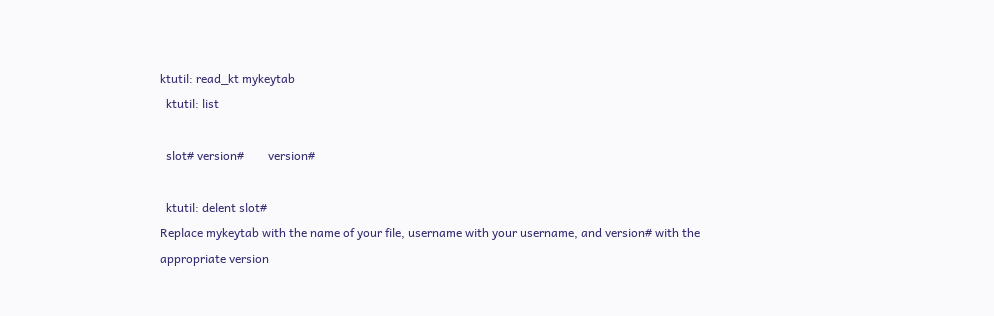ktutil: read_kt mykeytab
  ktutil: list

  slot# version#        version#

  ktutil: delent slot#
Replace mykeytab with the name of your file, username with your username, and version# with the appropriate version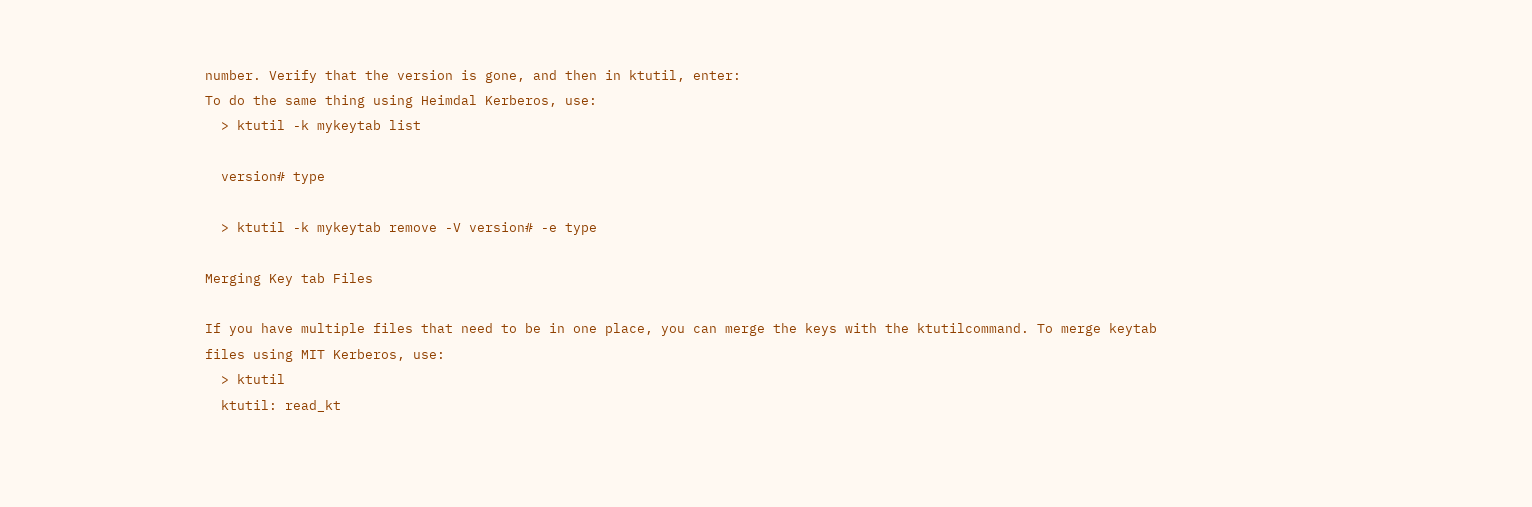number. Verify that the version is gone, and then in ktutil, enter:
To do the same thing using Heimdal Kerberos, use:
  > ktutil -k mykeytab list

  version# type

  > ktutil -k mykeytab remove -V version# -e type

Merging Key tab Files

If you have multiple files that need to be in one place, you can merge the keys with the ktutilcommand. To merge keytab files using MIT Kerberos, use:
  > ktutil
  ktutil: read_kt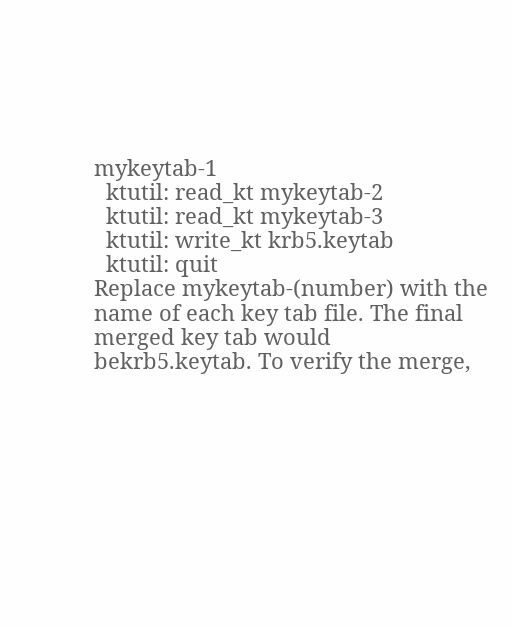mykeytab-1
  ktutil: read_kt mykeytab-2
  ktutil: read_kt mykeytab-3
  ktutil: write_kt krb5.keytab
  ktutil: quit
Replace mykeytab-(number) with the name of each key tab file. The final merged key tab would bekrb5.keytab. To verify the merge,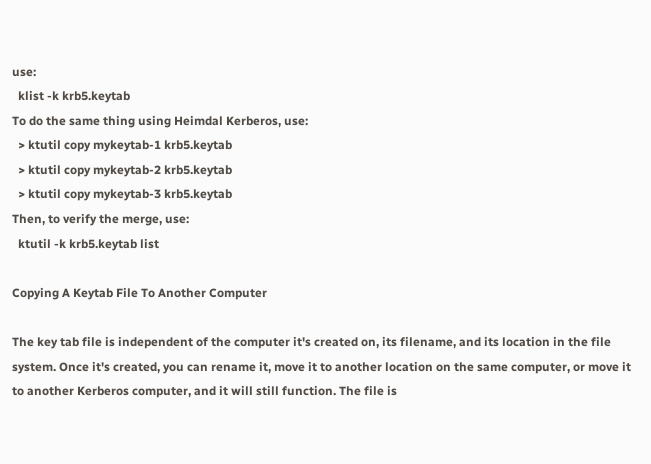use:
  klist -k krb5.keytab
To do the same thing using Heimdal Kerberos, use:
  > ktutil copy mykeytab-1 krb5.keytab
  > ktutil copy mykeytab-2 krb5.keytab
  > ktutil copy mykeytab-3 krb5.keytab
Then, to verify the merge, use:
  ktutil -k krb5.keytab list

Copying A Keytab File To Another Computer

The key tab file is independent of the computer it's created on, its filename, and its location in the file system. Once it's created, you can rename it, move it to another location on the same computer, or move it to another Kerberos computer, and it will still function. The file is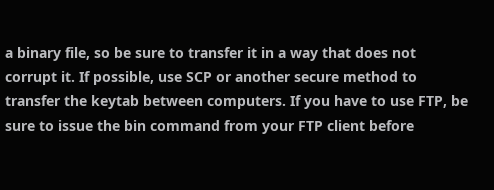a binary file, so be sure to transfer it in a way that does not corrupt it. If possible, use SCP or another secure method to transfer the keytab between computers. If you have to use FTP, be sure to issue the bin command from your FTP client before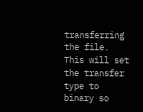transferring the file. This will set the transfer type to binary so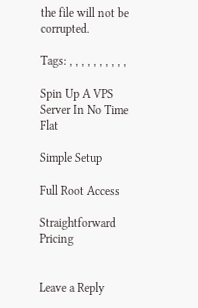the file will not be corrupted.

Tags: , , , , , , , , , ,

Spin Up A VPS Server In No Time Flat

Simple Setup

Full Root Access

Straightforward Pricing


Leave a Reply